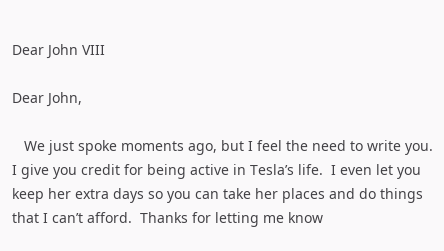Dear John VIII

Dear John,

   We just spoke moments ago, but I feel the need to write you.  I give you credit for being active in Tesla’s life.  I even let you keep her extra days so you can take her places and do things that I can’t afford.  Thanks for letting me know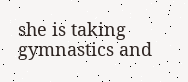she is taking gymnastics and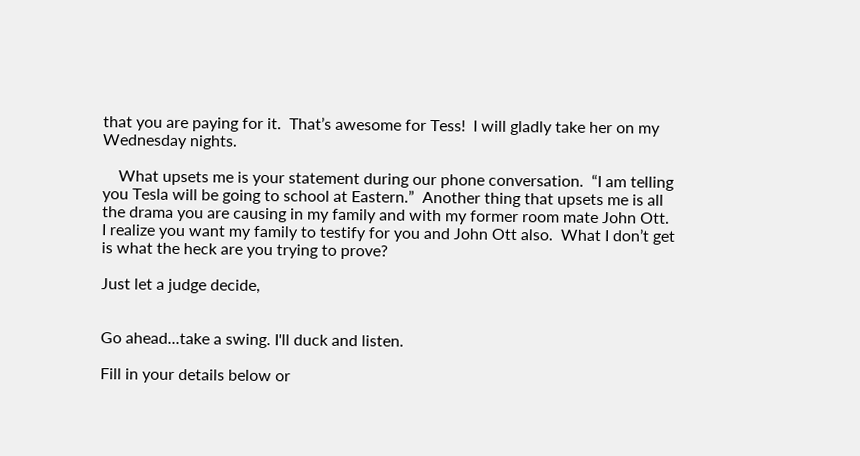that you are paying for it.  That’s awesome for Tess!  I will gladly take her on my Wednesday nights.

    What upsets me is your statement during our phone conversation.  “I am telling you Tesla will be going to school at Eastern.”  Another thing that upsets me is all the drama you are causing in my family and with my former room mate John Ott.  I realize you want my family to testify for you and John Ott also.  What I don’t get is what the heck are you trying to prove?

Just let a judge decide,


Go ahead...take a swing. I'll duck and listen.

Fill in your details below or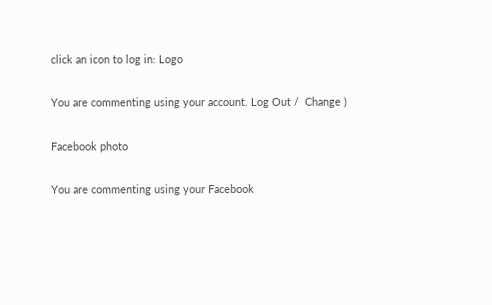click an icon to log in: Logo

You are commenting using your account. Log Out /  Change )

Facebook photo

You are commenting using your Facebook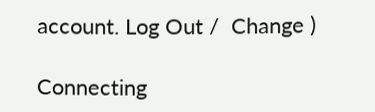account. Log Out /  Change )

Connecting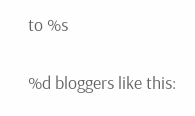to %s

%d bloggers like this: